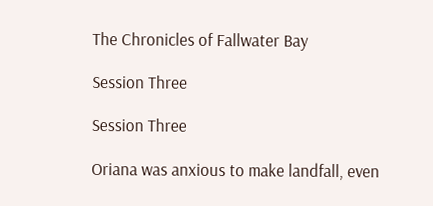The Chronicles of Fallwater Bay

Session Three

Session Three

Oriana was anxious to make landfall, even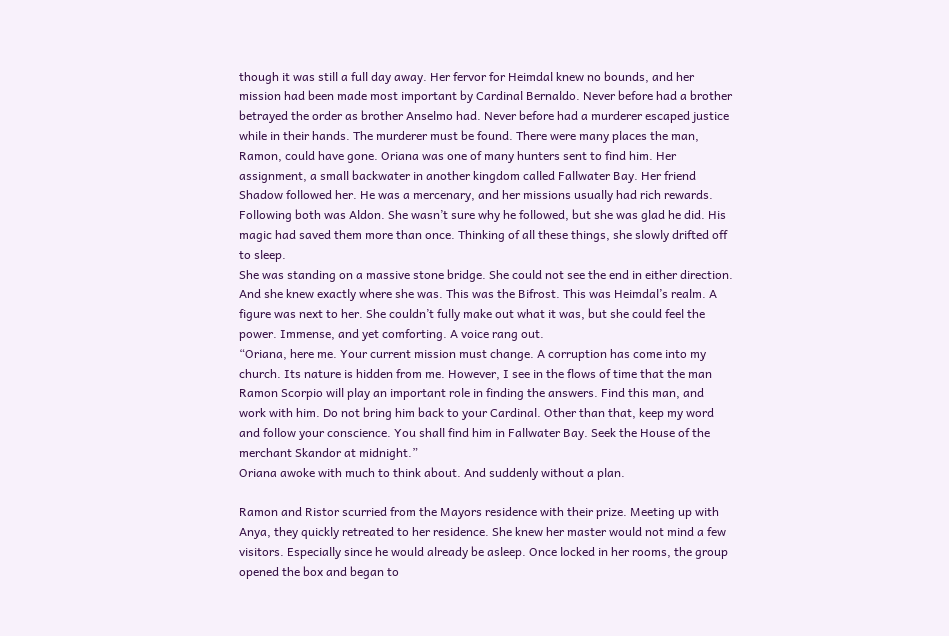though it was still a full day away. Her fervor for Heimdal knew no bounds, and her mission had been made most important by Cardinal Bernaldo. Never before had a brother betrayed the order as brother Anselmo had. Never before had a murderer escaped justice while in their hands. The murderer must be found. There were many places the man, Ramon, could have gone. Oriana was one of many hunters sent to find him. Her assignment, a small backwater in another kingdom called Fallwater Bay. Her friend Shadow followed her. He was a mercenary, and her missions usually had rich rewards. Following both was Aldon. She wasn’t sure why he followed, but she was glad he did. His magic had saved them more than once. Thinking of all these things, she slowly drifted off to sleep.
She was standing on a massive stone bridge. She could not see the end in either direction. And she knew exactly where she was. This was the Bifrost. This was Heimdal’s realm. A figure was next to her. She couldn’t fully make out what it was, but she could feel the power. Immense, and yet comforting. A voice rang out.
“Oriana, here me. Your current mission must change. A corruption has come into my church. Its nature is hidden from me. However, I see in the flows of time that the man Ramon Scorpio will play an important role in finding the answers. Find this man, and work with him. Do not bring him back to your Cardinal. Other than that, keep my word and follow your conscience. You shall find him in Fallwater Bay. Seek the House of the merchant Skandor at midnight.”
Oriana awoke with much to think about. And suddenly without a plan.

Ramon and Ristor scurried from the Mayors residence with their prize. Meeting up with Anya, they quickly retreated to her residence. She knew her master would not mind a few visitors. Especially since he would already be asleep. Once locked in her rooms, the group opened the box and began to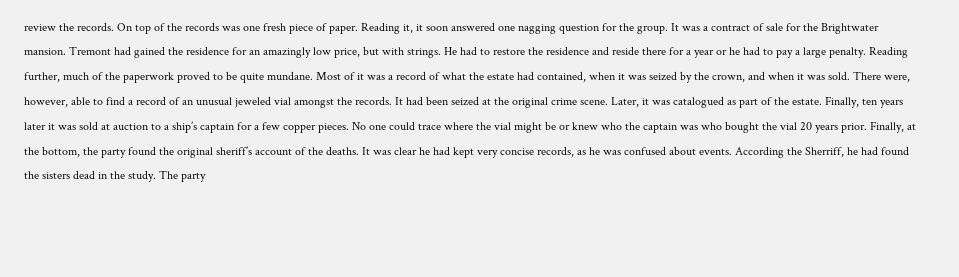review the records. On top of the records was one fresh piece of paper. Reading it, it soon answered one nagging question for the group. It was a contract of sale for the Brightwater mansion. Tremont had gained the residence for an amazingly low price, but with strings. He had to restore the residence and reside there for a year or he had to pay a large penalty. Reading further, much of the paperwork proved to be quite mundane. Most of it was a record of what the estate had contained, when it was seized by the crown, and when it was sold. There were, however, able to find a record of an unusual jeweled vial amongst the records. It had been seized at the original crime scene. Later, it was catalogued as part of the estate. Finally, ten years later it was sold at auction to a ship’s captain for a few copper pieces. No one could trace where the vial might be or knew who the captain was who bought the vial 20 years prior. Finally, at the bottom, the party found the original sheriff’s account of the deaths. It was clear he had kept very concise records, as he was confused about events. According the Sherriff, he had found the sisters dead in the study. The party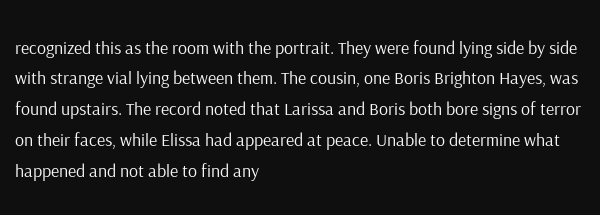recognized this as the room with the portrait. They were found lying side by side with strange vial lying between them. The cousin, one Boris Brighton Hayes, was found upstairs. The record noted that Larissa and Boris both bore signs of terror on their faces, while Elissa had appeared at peace. Unable to determine what happened and not able to find any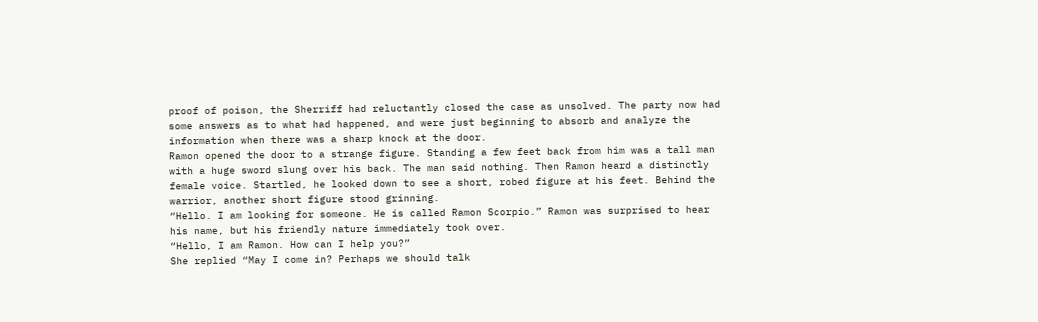proof of poison, the Sherriff had reluctantly closed the case as unsolved. The party now had some answers as to what had happened, and were just beginning to absorb and analyze the information when there was a sharp knock at the door.
Ramon opened the door to a strange figure. Standing a few feet back from him was a tall man with a huge sword slung over his back. The man said nothing. Then Ramon heard a distinctly female voice. Startled, he looked down to see a short, robed figure at his feet. Behind the warrior, another short figure stood grinning.
“Hello. I am looking for someone. He is called Ramon Scorpio.” Ramon was surprised to hear his name, but his friendly nature immediately took over.
“Hello, I am Ramon. How can I help you?”
She replied “May I come in? Perhaps we should talk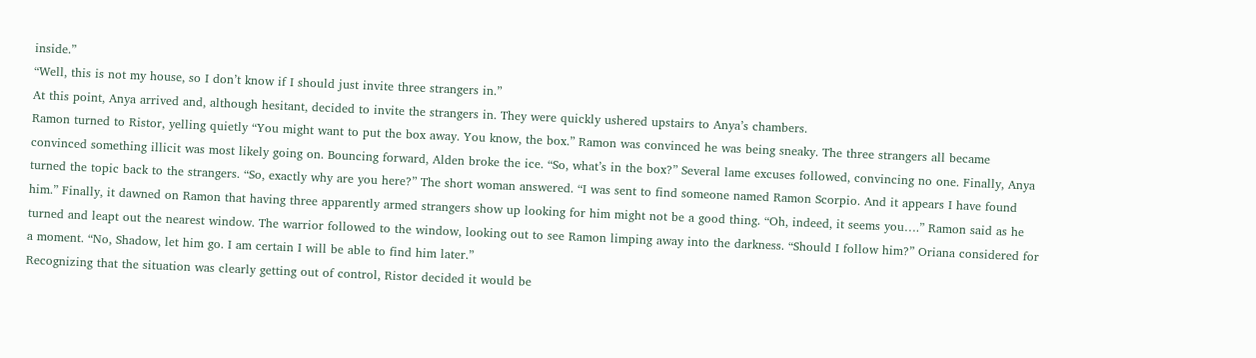inside.”
“Well, this is not my house, so I don’t know if I should just invite three strangers in.”
At this point, Anya arrived and, although hesitant, decided to invite the strangers in. They were quickly ushered upstairs to Anya’s chambers.
Ramon turned to Ristor, yelling quietly “You might want to put the box away. You know, the box.” Ramon was convinced he was being sneaky. The three strangers all became convinced something illicit was most likely going on. Bouncing forward, Alden broke the ice. “So, what’s in the box?” Several lame excuses followed, convincing no one. Finally, Anya turned the topic back to the strangers. “So, exactly why are you here?” The short woman answered. “I was sent to find someone named Ramon Scorpio. And it appears I have found him.” Finally, it dawned on Ramon that having three apparently armed strangers show up looking for him might not be a good thing. “Oh, indeed, it seems you….” Ramon said as he turned and leapt out the nearest window. The warrior followed to the window, looking out to see Ramon limping away into the darkness. “Should I follow him?” Oriana considered for a moment. “No, Shadow, let him go. I am certain I will be able to find him later.”
Recognizing that the situation was clearly getting out of control, Ristor decided it would be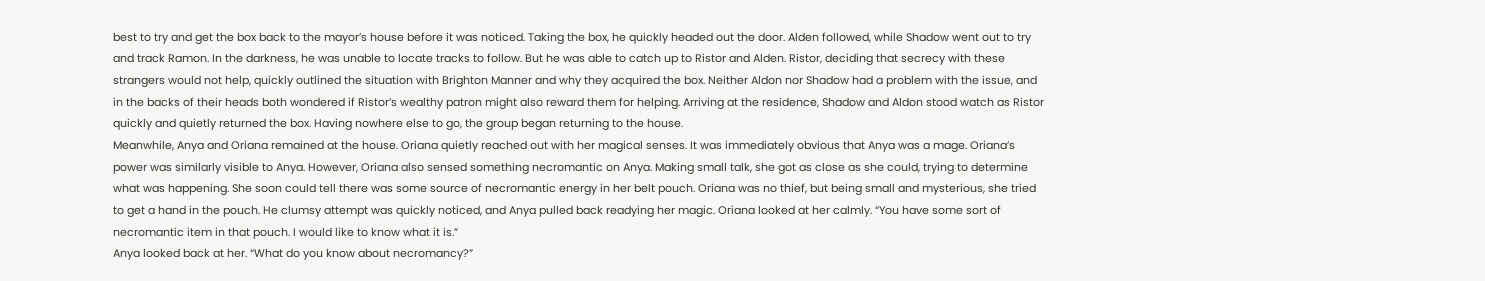best to try and get the box back to the mayor’s house before it was noticed. Taking the box, he quickly headed out the door. Alden followed, while Shadow went out to try and track Ramon. In the darkness, he was unable to locate tracks to follow. But he was able to catch up to Ristor and Alden. Ristor, deciding that secrecy with these strangers would not help, quickly outlined the situation with Brighton Manner and why they acquired the box. Neither Aldon nor Shadow had a problem with the issue, and in the backs of their heads both wondered if Ristor’s wealthy patron might also reward them for helping. Arriving at the residence, Shadow and Aldon stood watch as Ristor quickly and quietly returned the box. Having nowhere else to go, the group began returning to the house.
Meanwhile, Anya and Oriana remained at the house. Oriana quietly reached out with her magical senses. It was immediately obvious that Anya was a mage. Oriana’s power was similarly visible to Anya. However, Oriana also sensed something necromantic on Anya. Making small talk, she got as close as she could, trying to determine what was happening. She soon could tell there was some source of necromantic energy in her belt pouch. Oriana was no thief, but being small and mysterious, she tried to get a hand in the pouch. He clumsy attempt was quickly noticed, and Anya pulled back readying her magic. Oriana looked at her calmly. “You have some sort of necromantic item in that pouch. I would like to know what it is.”
Anya looked back at her. “What do you know about necromancy?”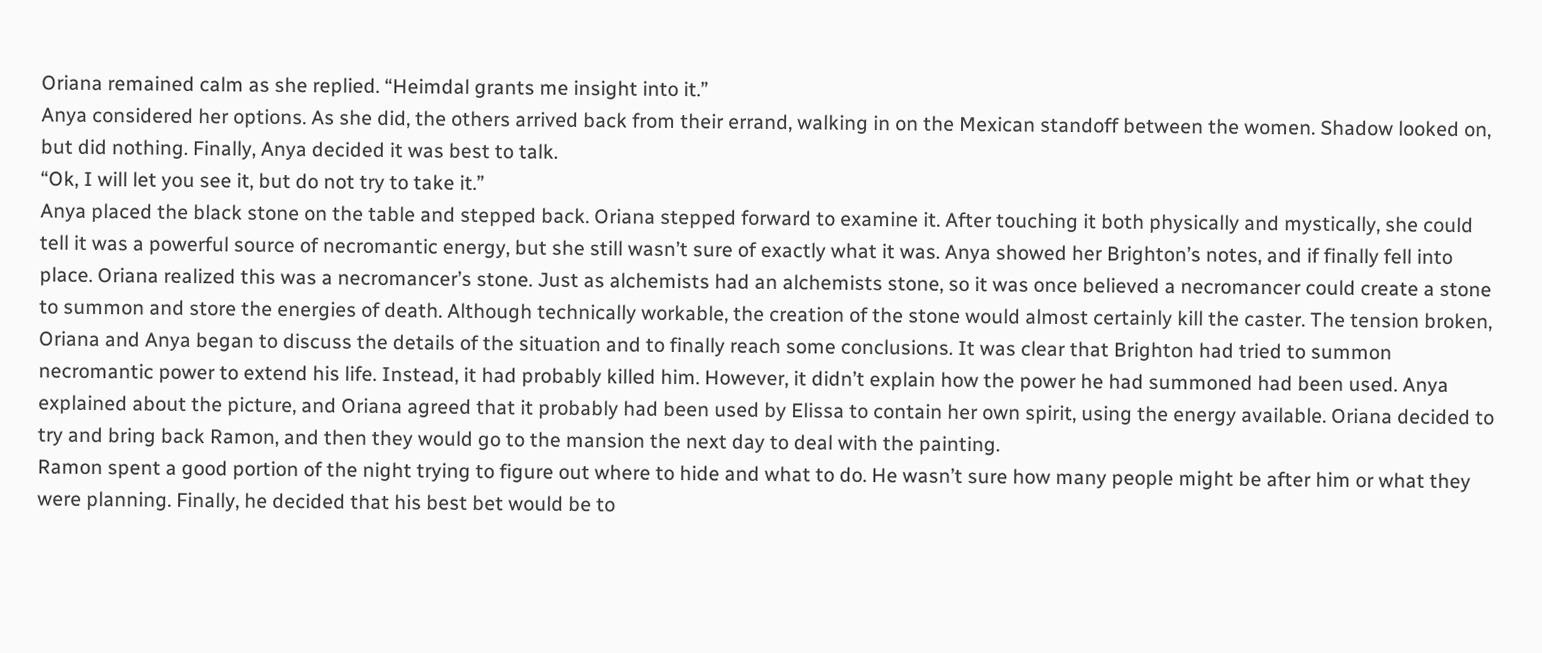Oriana remained calm as she replied. “Heimdal grants me insight into it.”
Anya considered her options. As she did, the others arrived back from their errand, walking in on the Mexican standoff between the women. Shadow looked on, but did nothing. Finally, Anya decided it was best to talk.
“Ok, I will let you see it, but do not try to take it.”
Anya placed the black stone on the table and stepped back. Oriana stepped forward to examine it. After touching it both physically and mystically, she could tell it was a powerful source of necromantic energy, but she still wasn’t sure of exactly what it was. Anya showed her Brighton’s notes, and if finally fell into place. Oriana realized this was a necromancer’s stone. Just as alchemists had an alchemists stone, so it was once believed a necromancer could create a stone to summon and store the energies of death. Although technically workable, the creation of the stone would almost certainly kill the caster. The tension broken, Oriana and Anya began to discuss the details of the situation and to finally reach some conclusions. It was clear that Brighton had tried to summon necromantic power to extend his life. Instead, it had probably killed him. However, it didn’t explain how the power he had summoned had been used. Anya explained about the picture, and Oriana agreed that it probably had been used by Elissa to contain her own spirit, using the energy available. Oriana decided to try and bring back Ramon, and then they would go to the mansion the next day to deal with the painting.
Ramon spent a good portion of the night trying to figure out where to hide and what to do. He wasn’t sure how many people might be after him or what they were planning. Finally, he decided that his best bet would be to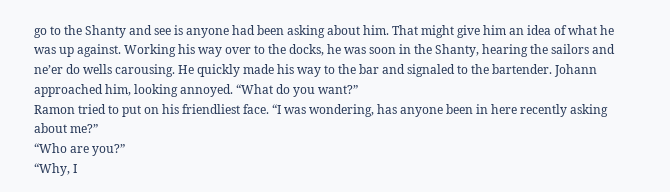go to the Shanty and see is anyone had been asking about him. That might give him an idea of what he was up against. Working his way over to the docks, he was soon in the Shanty, hearing the sailors and ne’er do wells carousing. He quickly made his way to the bar and signaled to the bartender. Johann approached him, looking annoyed. “What do you want?”
Ramon tried to put on his friendliest face. “I was wondering, has anyone been in here recently asking about me?”
“Who are you?”
“Why, I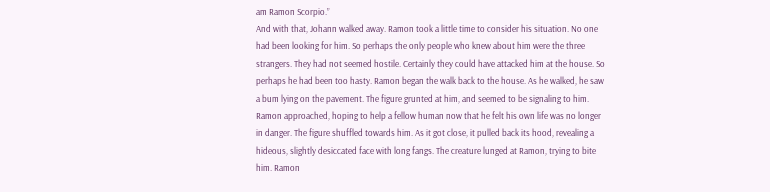am Ramon Scorpio.”
And with that, Johann walked away. Ramon took a little time to consider his situation. No one had been looking for him. So perhaps the only people who knew about him were the three strangers. They had not seemed hostile. Certainly they could have attacked him at the house. So perhaps he had been too hasty. Ramon began the walk back to the house. As he walked, he saw a bum lying on the pavement. The figure grunted at him, and seemed to be signaling to him. Ramon approached, hoping to help a fellow human now that he felt his own life was no longer in danger. The figure shuffled towards him. As it got close, it pulled back its hood, revealing a hideous, slightly desiccated face with long fangs. The creature lunged at Ramon, trying to bite him. Ramon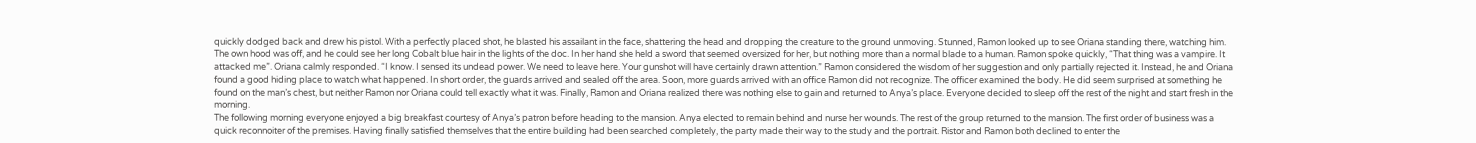quickly dodged back and drew his pistol. With a perfectly placed shot, he blasted his assailant in the face, shattering the head and dropping the creature to the ground unmoving. Stunned, Ramon looked up to see Oriana standing there, watching him. The own hood was off, and he could see her long Cobalt blue hair in the lights of the doc. In her hand she held a sword that seemed oversized for her, but nothing more than a normal blade to a human. Ramon spoke quickly, “That thing was a vampire. It attacked me”. Oriana calmly responded. “I know. I sensed its undead power. We need to leave here. Your gunshot will have certainly drawn attention.” Ramon considered the wisdom of her suggestion and only partially rejected it. Instead, he and Oriana found a good hiding place to watch what happened. In short order, the guards arrived and sealed off the area. Soon, more guards arrived with an office Ramon did not recognize. The officer examined the body. He did seem surprised at something he found on the man’s chest, but neither Ramon nor Oriana could tell exactly what it was. Finally, Ramon and Oriana realized there was nothing else to gain and returned to Anya’s place. Everyone decided to sleep off the rest of the night and start fresh in the morning.
The following morning everyone enjoyed a big breakfast courtesy of Anya’s patron before heading to the mansion. Anya elected to remain behind and nurse her wounds. The rest of the group returned to the mansion. The first order of business was a quick reconnoiter of the premises. Having finally satisfied themselves that the entire building had been searched completely, the party made their way to the study and the portrait. Ristor and Ramon both declined to enter the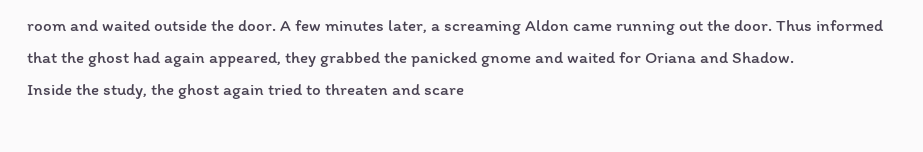room and waited outside the door. A few minutes later, a screaming Aldon came running out the door. Thus informed that the ghost had again appeared, they grabbed the panicked gnome and waited for Oriana and Shadow.
Inside the study, the ghost again tried to threaten and scare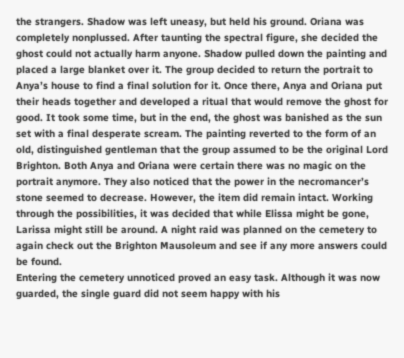the strangers. Shadow was left uneasy, but held his ground. Oriana was completely nonplussed. After taunting the spectral figure, she decided the ghost could not actually harm anyone. Shadow pulled down the painting and placed a large blanket over it. The group decided to return the portrait to Anya’s house to find a final solution for it. Once there, Anya and Oriana put their heads together and developed a ritual that would remove the ghost for good. It took some time, but in the end, the ghost was banished as the sun set with a final desperate scream. The painting reverted to the form of an old, distinguished gentleman that the group assumed to be the original Lord Brighton. Both Anya and Oriana were certain there was no magic on the portrait anymore. They also noticed that the power in the necromancer’s stone seemed to decrease. However, the item did remain intact. Working through the possibilities, it was decided that while Elissa might be gone, Larissa might still be around. A night raid was planned on the cemetery to again check out the Brighton Mausoleum and see if any more answers could be found.
Entering the cemetery unnoticed proved an easy task. Although it was now guarded, the single guard did not seem happy with his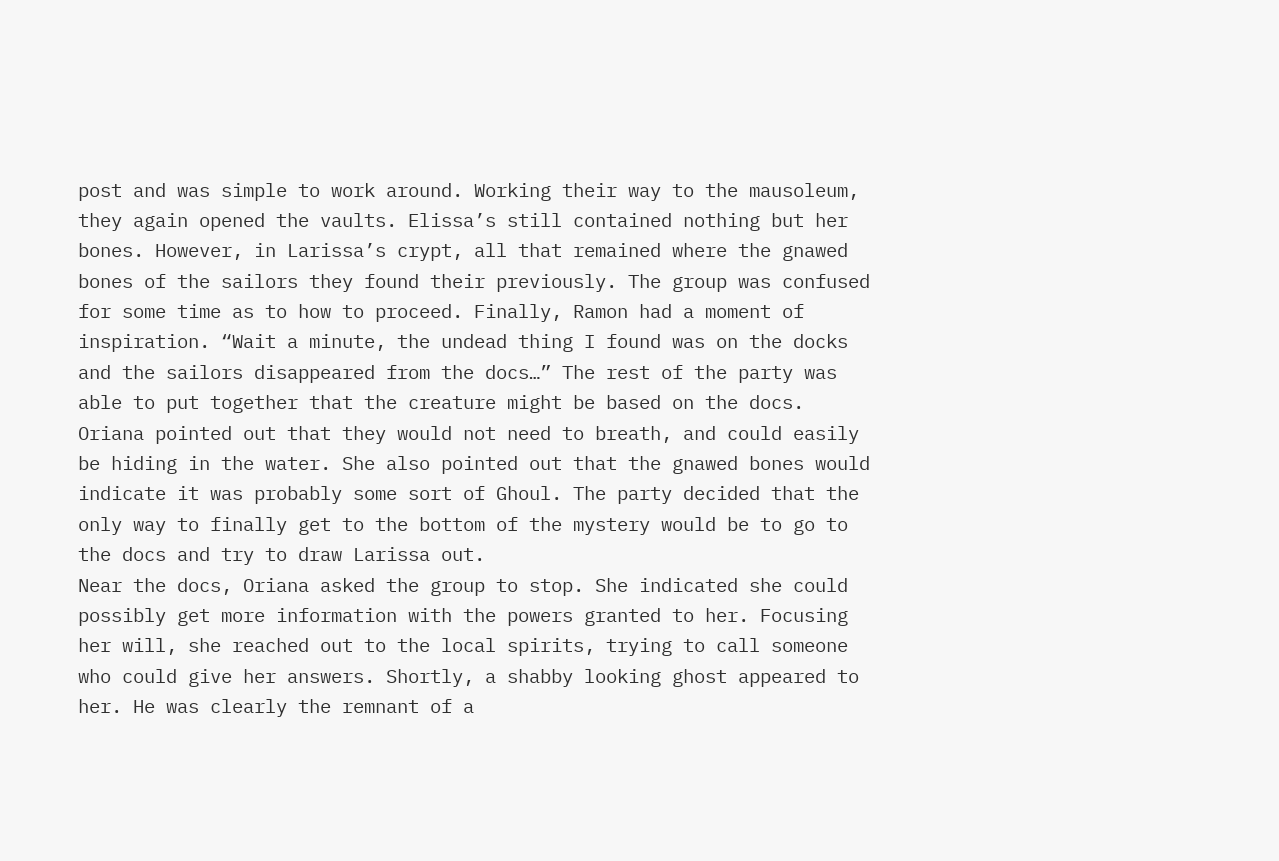post and was simple to work around. Working their way to the mausoleum, they again opened the vaults. Elissa’s still contained nothing but her bones. However, in Larissa’s crypt, all that remained where the gnawed bones of the sailors they found their previously. The group was confused for some time as to how to proceed. Finally, Ramon had a moment of inspiration. “Wait a minute, the undead thing I found was on the docks and the sailors disappeared from the docs…” The rest of the party was able to put together that the creature might be based on the docs. Oriana pointed out that they would not need to breath, and could easily be hiding in the water. She also pointed out that the gnawed bones would indicate it was probably some sort of Ghoul. The party decided that the only way to finally get to the bottom of the mystery would be to go to the docs and try to draw Larissa out.
Near the docs, Oriana asked the group to stop. She indicated she could possibly get more information with the powers granted to her. Focusing her will, she reached out to the local spirits, trying to call someone who could give her answers. Shortly, a shabby looking ghost appeared to her. He was clearly the remnant of a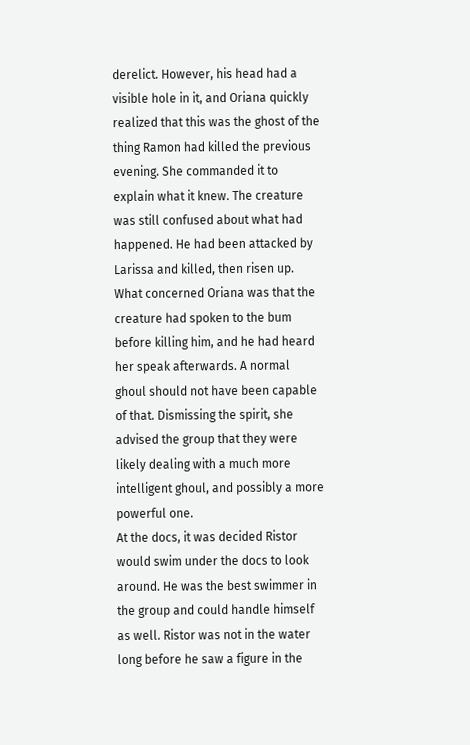derelict. However, his head had a visible hole in it, and Oriana quickly realized that this was the ghost of the thing Ramon had killed the previous evening. She commanded it to explain what it knew. The creature was still confused about what had happened. He had been attacked by Larissa and killed, then risen up. What concerned Oriana was that the creature had spoken to the bum before killing him, and he had heard her speak afterwards. A normal ghoul should not have been capable of that. Dismissing the spirit, she advised the group that they were likely dealing with a much more intelligent ghoul, and possibly a more powerful one.
At the docs, it was decided Ristor would swim under the docs to look around. He was the best swimmer in the group and could handle himself as well. Ristor was not in the water long before he saw a figure in the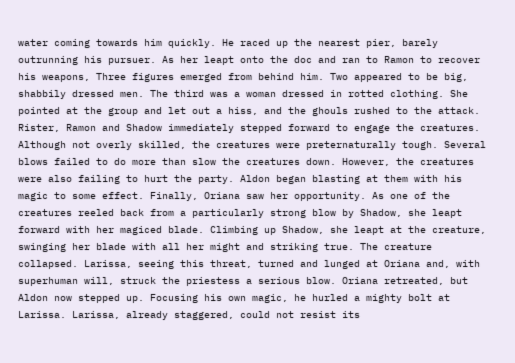water coming towards him quickly. He raced up the nearest pier, barely outrunning his pursuer. As her leapt onto the doc and ran to Ramon to recover his weapons, Three figures emerged from behind him. Two appeared to be big, shabbily dressed men. The third was a woman dressed in rotted clothing. She pointed at the group and let out a hiss, and the ghouls rushed to the attack.
Rister, Ramon and Shadow immediately stepped forward to engage the creatures. Although not overly skilled, the creatures were preternaturally tough. Several blows failed to do more than slow the creatures down. However, the creatures were also failing to hurt the party. Aldon began blasting at them with his magic to some effect. Finally, Oriana saw her opportunity. As one of the creatures reeled back from a particularly strong blow by Shadow, she leapt forward with her magiced blade. Climbing up Shadow, she leapt at the creature, swinging her blade with all her might and striking true. The creature collapsed. Larissa, seeing this threat, turned and lunged at Oriana and, with superhuman will, struck the priestess a serious blow. Oriana retreated, but Aldon now stepped up. Focusing his own magic, he hurled a mighty bolt at Larissa. Larissa, already staggered, could not resist its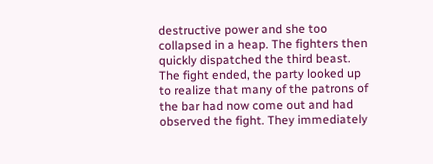destructive power and she too collapsed in a heap. The fighters then quickly dispatched the third beast. The fight ended, the party looked up to realize that many of the patrons of the bar had now come out and had observed the fight. They immediately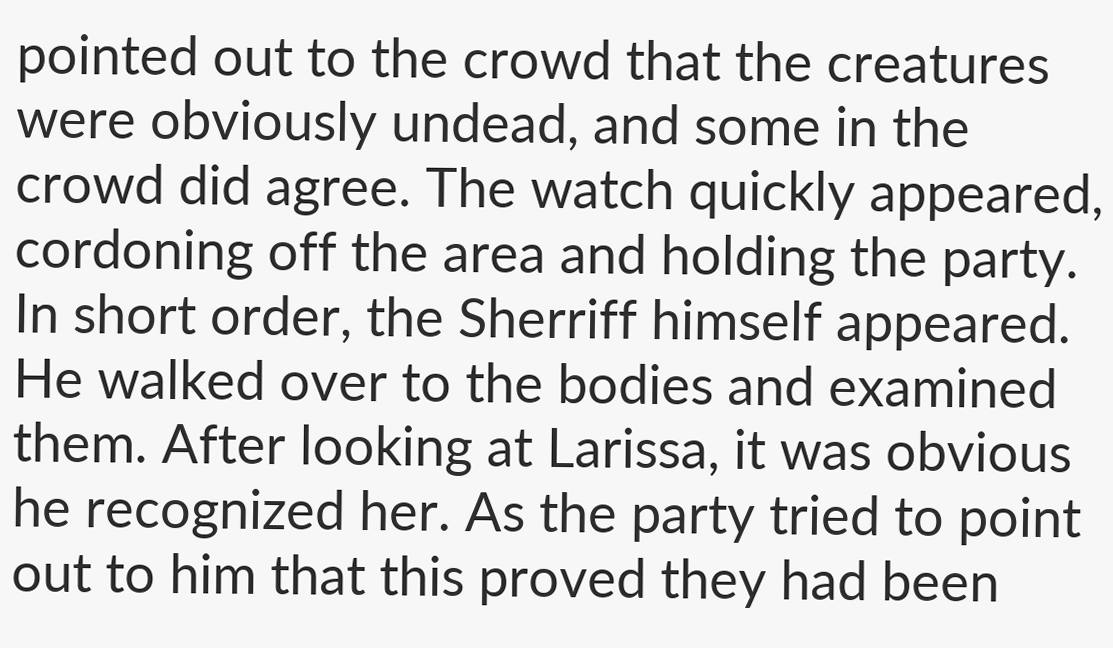pointed out to the crowd that the creatures were obviously undead, and some in the crowd did agree. The watch quickly appeared, cordoning off the area and holding the party. In short order, the Sherriff himself appeared. He walked over to the bodies and examined them. After looking at Larissa, it was obvious he recognized her. As the party tried to point out to him that this proved they had been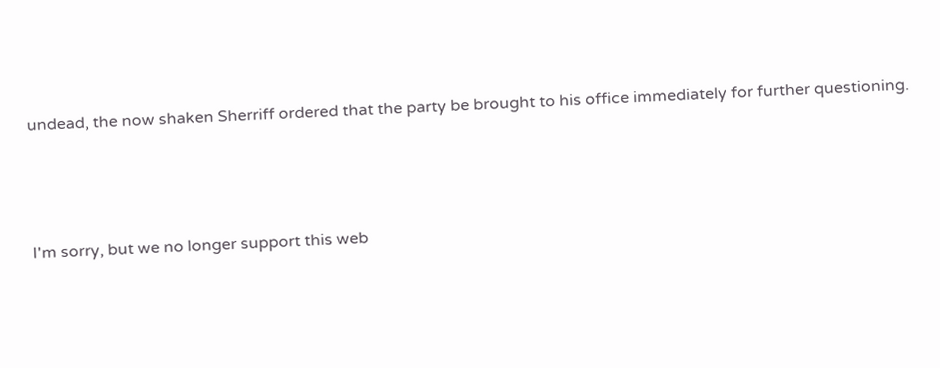undead, the now shaken Sherriff ordered that the party be brought to his office immediately for further questioning.



I'm sorry, but we no longer support this web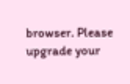browser. Please upgrade your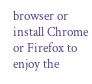browser or install Chrome or Firefox to enjoy the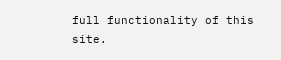full functionality of this site.